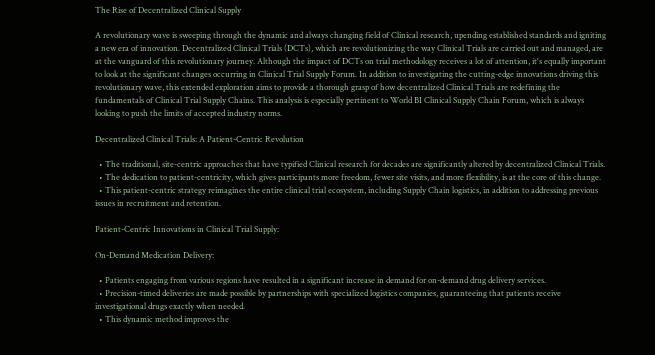The Rise of Decentralized Clinical Supply

A revolutionary wave is sweeping through the dynamic and always changing field of Clinical research, upending established standards and igniting a new era of innovation. Decentralized Clinical Trials (DCTs), which are revolutionizing the way Clinical Trials are carried out and managed, are at the vanguard of this revolutionary journey. Although the impact of DCTs on trial methodology receives a lot of attention, it's equally important to look at the significant changes occurring in Clinical Trial Supply Forum. In addition to investigating the cutting-edge innovations driving this revolutionary wave, this extended exploration aims to provide a thorough grasp of how decentralized Clinical Trials are redefining the fundamentals of Clinical Trial Supply Chains. This analysis is especially pertinent to World BI Clinical Supply Chain Forum, which is always looking to push the limits of accepted industry norms.

Decentralized Clinical Trials: A Patient-Centric Revolution

  • The traditional, site-centric approaches that have typified Clinical research for decades are significantly altered by decentralized Clinical Trials.
  • The dedication to patient-centricity, which gives participants more freedom, fewer site visits, and more flexibility, is at the core of this change.
  • This patient-centric strategy reimagines the entire clinical trial ecosystem, including Supply Chain logistics, in addition to addressing previous issues in recruitment and retention.

Patient-Centric Innovations in Clinical Trial Supply:

On-Demand Medication Delivery:

  • Patients engaging from various regions have resulted in a significant increase in demand for on-demand drug delivery services.
  • Precision-timed deliveries are made possible by partnerships with specialized logistics companies, guaranteeing that patients receive investigational drugs exactly when needed.
  • This dynamic method improves the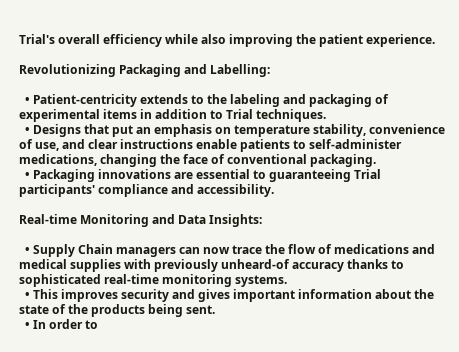Trial's overall efficiency while also improving the patient experience.

Revolutionizing Packaging and Labelling:

  • Patient-centricity extends to the labeling and packaging of experimental items in addition to Trial techniques.
  • Designs that put an emphasis on temperature stability, convenience of use, and clear instructions enable patients to self-administer medications, changing the face of conventional packaging.
  • Packaging innovations are essential to guaranteeing Trial participants' compliance and accessibility.

Real-time Monitoring and Data Insights:

  • Supply Chain managers can now trace the flow of medications and medical supplies with previously unheard-of accuracy thanks to sophisticated real-time monitoring systems.
  • This improves security and gives important information about the state of the products being sent.
  • In order to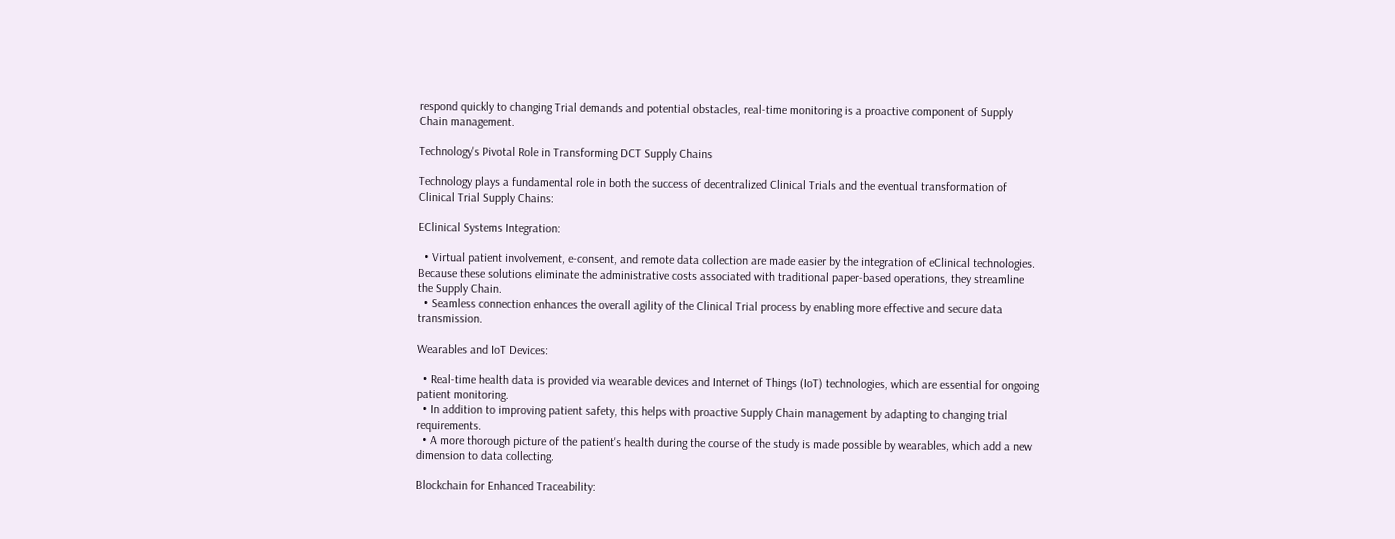respond quickly to changing Trial demands and potential obstacles, real-time monitoring is a proactive component of Supply Chain management.

Technology's Pivotal Role in Transforming DCT Supply Chains

Technology plays a fundamental role in both the success of decentralized Clinical Trials and the eventual transformation of Clinical Trial Supply Chains:

EClinical Systems Integration:

  • Virtual patient involvement, e-consent, and remote data collection are made easier by the integration of eClinical technologies. Because these solutions eliminate the administrative costs associated with traditional paper-based operations, they streamline the Supply Chain.
  • Seamless connection enhances the overall agility of the Clinical Trial process by enabling more effective and secure data transmission.

Wearables and IoT Devices:

  • Real-time health data is provided via wearable devices and Internet of Things (IoT) technologies, which are essential for ongoing patient monitoring.
  • In addition to improving patient safety, this helps with proactive Supply Chain management by adapting to changing trial requirements.
  • A more thorough picture of the patient's health during the course of the study is made possible by wearables, which add a new dimension to data collecting.

Blockchain for Enhanced Traceability: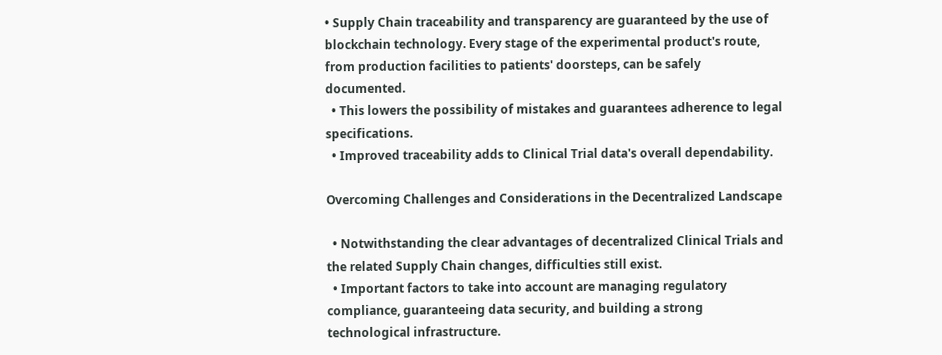• Supply Chain traceability and transparency are guaranteed by the use of blockchain technology. Every stage of the experimental product's route, from production facilities to patients' doorsteps, can be safely documented.
  • This lowers the possibility of mistakes and guarantees adherence to legal specifications.
  • Improved traceability adds to Clinical Trial data's overall dependability.

Overcoming Challenges and Considerations in the Decentralized Landscape

  • Notwithstanding the clear advantages of decentralized Clinical Trials and the related Supply Chain changes, difficulties still exist.
  • Important factors to take into account are managing regulatory compliance, guaranteeing data security, and building a strong technological infrastructure.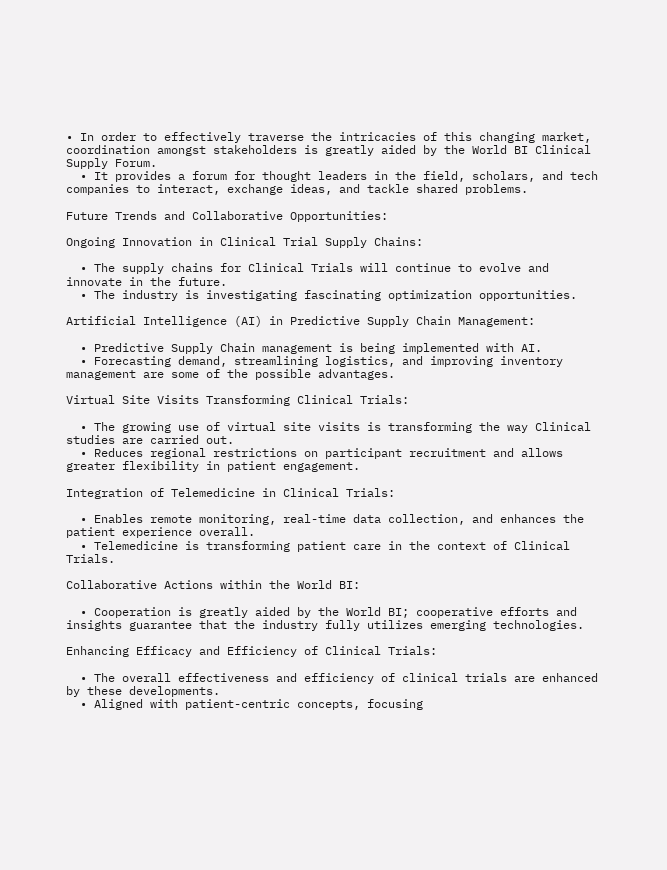• In order to effectively traverse the intricacies of this changing market, coordination amongst stakeholders is greatly aided by the World BI Clinical Supply Forum.
  • It provides a forum for thought leaders in the field, scholars, and tech companies to interact, exchange ideas, and tackle shared problems.

Future Trends and Collaborative Opportunities:

Ongoing Innovation in Clinical Trial Supply Chains:

  • The supply chains for Clinical Trials will continue to evolve and innovate in the future.
  • The industry is investigating fascinating optimization opportunities.

Artificial Intelligence (AI) in Predictive Supply Chain Management:

  • Predictive Supply Chain management is being implemented with AI.
  • Forecasting demand, streamlining logistics, and improving inventory management are some of the possible advantages.

Virtual Site Visits Transforming Clinical Trials:

  • The growing use of virtual site visits is transforming the way Clinical studies are carried out.
  • Reduces regional restrictions on participant recruitment and allows greater flexibility in patient engagement.

Integration of Telemedicine in Clinical Trials:

  • Enables remote monitoring, real-time data collection, and enhances the patient experience overall.
  • Telemedicine is transforming patient care in the context of Clinical Trials.

Collaborative Actions within the World BI:

  • Cooperation is greatly aided by the World BI; cooperative efforts and insights guarantee that the industry fully utilizes emerging technologies.

Enhancing Efficacy and Efficiency of Clinical Trials:

  • The overall effectiveness and efficiency of clinical trials are enhanced by these developments.
  • Aligned with patient-centric concepts, focusing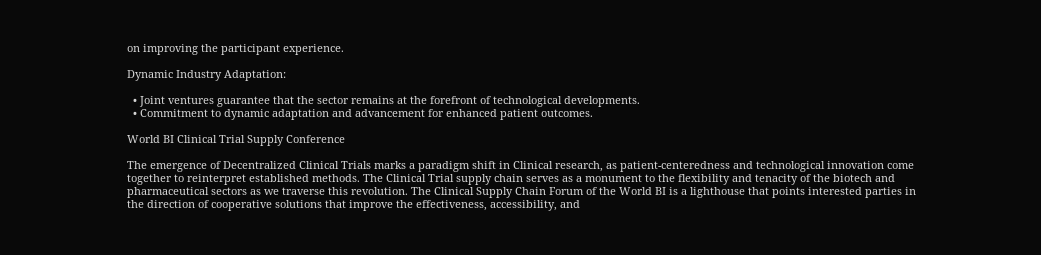on improving the participant experience.

Dynamic Industry Adaptation:

  • Joint ventures guarantee that the sector remains at the forefront of technological developments.
  • Commitment to dynamic adaptation and advancement for enhanced patient outcomes.

World BI Clinical Trial Supply Conference

The emergence of Decentralized Clinical Trials marks a paradigm shift in Clinical research, as patient-centeredness and technological innovation come together to reinterpret established methods. The Clinical Trial supply chain serves as a monument to the flexibility and tenacity of the biotech and pharmaceutical sectors as we traverse this revolution. The Clinical Supply Chain Forum of the World BI is a lighthouse that points interested parties in the direction of cooperative solutions that improve the effectiveness, accessibility, and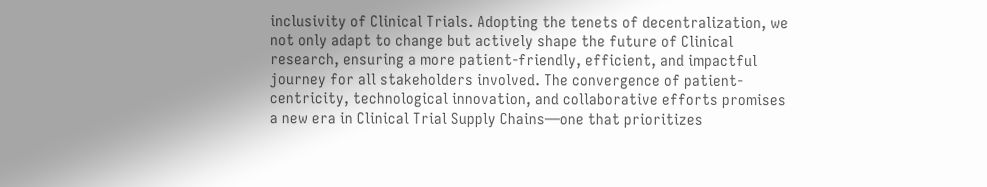inclusivity of Clinical Trials. Adopting the tenets of decentralization, we not only adapt to change but actively shape the future of Clinical research, ensuring a more patient-friendly, efficient, and impactful journey for all stakeholders involved. The convergence of patient-centricity, technological innovation, and collaborative efforts promises a new era in Clinical Trial Supply Chains—one that prioritizes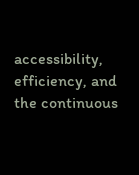accessibility, efficiency, and the continuous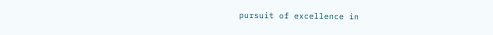pursuit of excellence in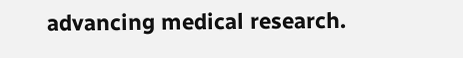advancing medical research.